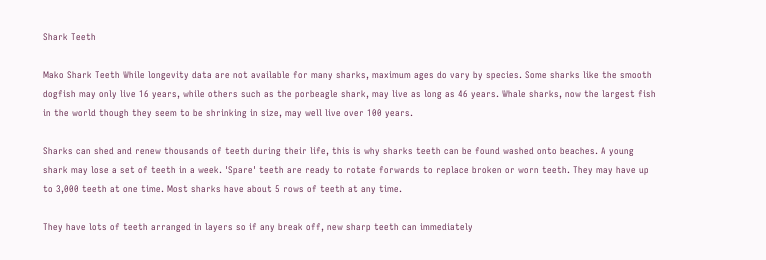Shark Teeth

Mako Shark Teeth While longevity data are not available for many sharks, maximum ages do vary by species. Some sharks like the smooth dogfish may only live 16 years, while others such as the porbeagle shark, may live as long as 46 years. Whale sharks, now the largest fish in the world though they seem to be shrinking in size, may well live over 100 years.

Sharks can shed and renew thousands of teeth during their life, this is why sharks teeth can be found washed onto beaches. A young shark may lose a set of teeth in a week. 'Spare' teeth are ready to rotate forwards to replace broken or worn teeth. They may have up to 3,000 teeth at one time. Most sharks have about 5 rows of teeth at any time.

They have lots of teeth arranged in layers so if any break off, new sharp teeth can immediately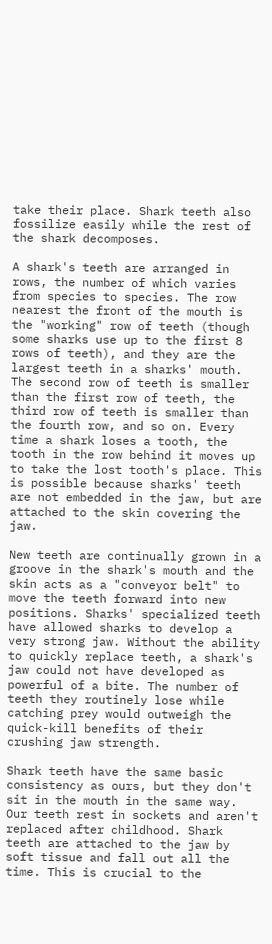take their place. Shark teeth also fossilize easily while the rest of the shark decomposes.

A shark's teeth are arranged in rows, the number of which varies from species to species. The row nearest the front of the mouth is the "working" row of teeth (though some sharks use up to the first 8 rows of teeth), and they are the largest teeth in a sharks' mouth. The second row of teeth is smaller than the first row of teeth, the third row of teeth is smaller than the fourth row, and so on. Every time a shark loses a tooth, the tooth in the row behind it moves up to take the lost tooth's place. This is possible because sharks' teeth are not embedded in the jaw, but are attached to the skin covering the jaw.

New teeth are continually grown in a groove in the shark's mouth and the skin acts as a "conveyor belt" to move the teeth forward into new positions. Sharks' specialized teeth have allowed sharks to develop a very strong jaw. Without the ability to quickly replace teeth, a shark's jaw could not have developed as powerful of a bite. The number of teeth they routinely lose while catching prey would outweigh the quick-kill benefits of their crushing jaw strength.

Shark teeth have the same basic consistency as ours, but they don't sit in the mouth in the same way. Our teeth rest in sockets and aren't replaced after childhood. Shark teeth are attached to the jaw by soft tissue and fall out all the time. This is crucial to the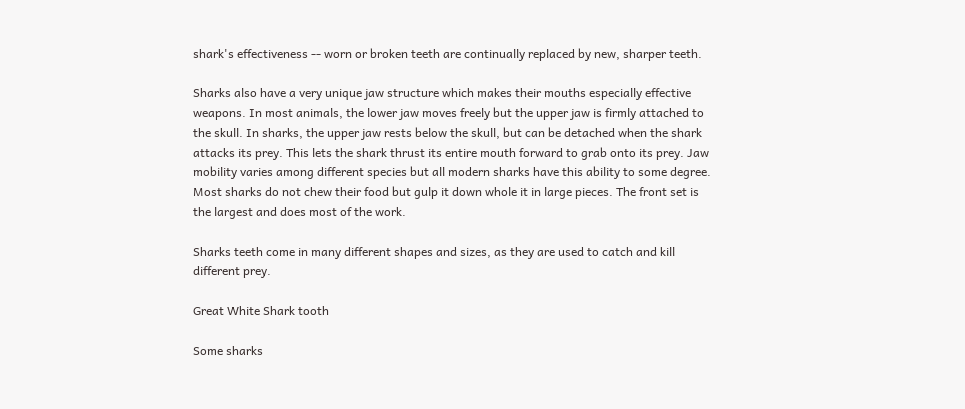shark's effectiveness -- worn or broken teeth are continually replaced by new, sharper teeth.

Sharks also have a very unique jaw structure which makes their mouths especially effective weapons. In most animals, the lower jaw moves freely but the upper jaw is firmly attached to the skull. In sharks, the upper jaw rests below the skull, but can be detached when the shark attacks its prey. This lets the shark thrust its entire mouth forward to grab onto its prey. Jaw mobility varies among different species but all modern sharks have this ability to some degree. Most sharks do not chew their food but gulp it down whole it in large pieces. The front set is the largest and does most of the work.

Sharks teeth come in many different shapes and sizes, as they are used to catch and kill different prey.

Great White Shark tooth

Some sharks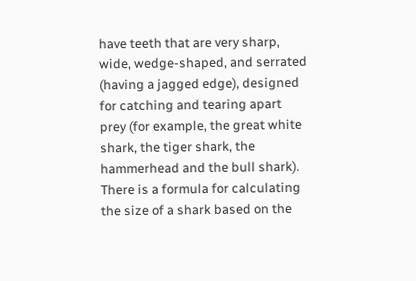have teeth that are very sharp, wide, wedge-shaped, and serrated (having a jagged edge), designed for catching and tearing apart prey (for example, the great white shark, the tiger shark, the hammerhead and the bull shark). There is a formula for calculating the size of a shark based on the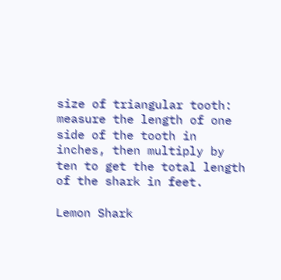size of triangular tooth: measure the length of one side of the tooth in inches, then multiply by ten to get the total length of the shark in feet.

Lemon Shark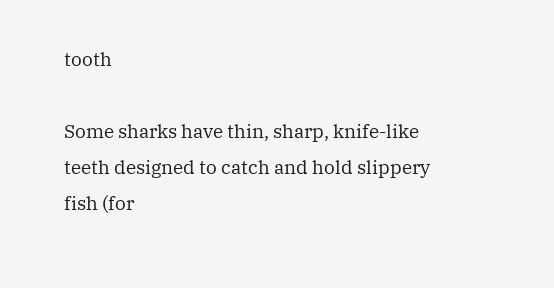tooth

Some sharks have thin, sharp, knife-like teeth designed to catch and hold slippery fish (for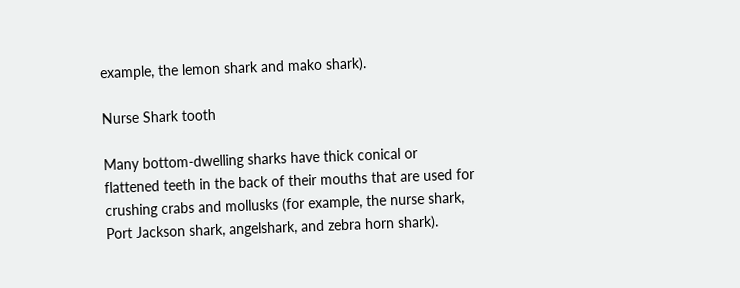example, the lemon shark and mako shark).

Nurse Shark tooth

Many bottom-dwelling sharks have thick conical or flattened teeth in the back of their mouths that are used for crushing crabs and mollusks (for example, the nurse shark, Port Jackson shark, angelshark, and zebra horn shark).